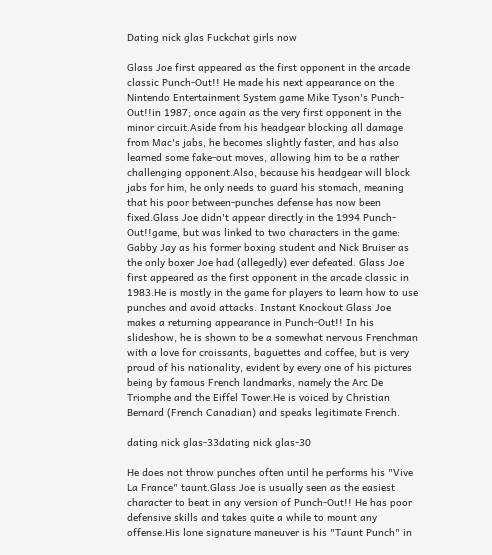Dating nick glas Fuckchat girls now

Glass Joe first appeared as the first opponent in the arcade classic Punch-Out!! He made his next appearance on the Nintendo Entertainment System game Mike Tyson's Punch-Out!!in 1987; once again as the very first opponent in the minor circuit.Aside from his headgear blocking all damage from Mac's jabs, he becomes slightly faster, and has also learned some fake-out moves, allowing him to be a rather challenging opponent.Also, because his headgear will block jabs for him, he only needs to guard his stomach, meaning that his poor between-punches defense has now been fixed.Glass Joe didn't appear directly in the 1994 Punch-Out!!game, but was linked to two characters in the game: Gabby Jay as his former boxing student and Nick Bruiser as the only boxer Joe had (allegedly) ever defeated. Glass Joe first appeared as the first opponent in the arcade classic in 1983.He is mostly in the game for players to learn how to use punches and avoid attacks. Instant Knockout Glass Joe makes a returning appearance in Punch-Out!! In his slideshow, he is shown to be a somewhat nervous Frenchman with a love for croissants, baguettes and coffee, but is very proud of his nationality, evident by every one of his pictures being by famous French landmarks, namely the Arc De Triomphe and the Eiffel Tower.He is voiced by Christian Bernard (French Canadian) and speaks legitimate French.

dating nick glas-33dating nick glas-30

He does not throw punches often until he performs his "Vive La France" taunt.Glass Joe is usually seen as the easiest character to beat in any version of Punch-Out!! He has poor defensive skills and takes quite a while to mount any offense.His lone signature maneuver is his "Taunt Punch" in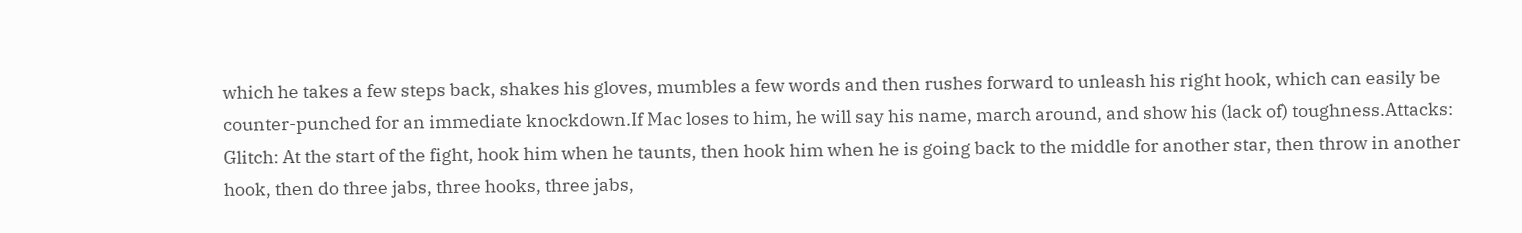which he takes a few steps back, shakes his gloves, mumbles a few words and then rushes forward to unleash his right hook, which can easily be counter-punched for an immediate knockdown.If Mac loses to him, he will say his name, march around, and show his (lack of) toughness.Attacks: Glitch: At the start of the fight, hook him when he taunts, then hook him when he is going back to the middle for another star, then throw in another hook, then do three jabs, three hooks, three jabs,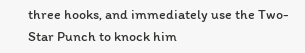three hooks, and immediately use the Two-Star Punch to knock him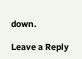down.

Leave a Reply